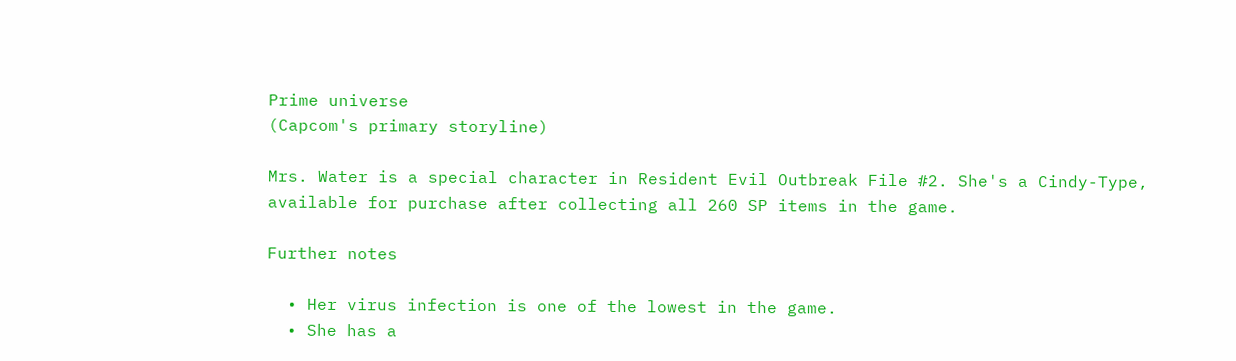Prime universe
(Capcom's primary storyline)

Mrs. Water is a special character in Resident Evil Outbreak File #2. She's a Cindy-Type, available for purchase after collecting all 260 SP items in the game.

Further notes

  • Her virus infection is one of the lowest in the game.
  • She has a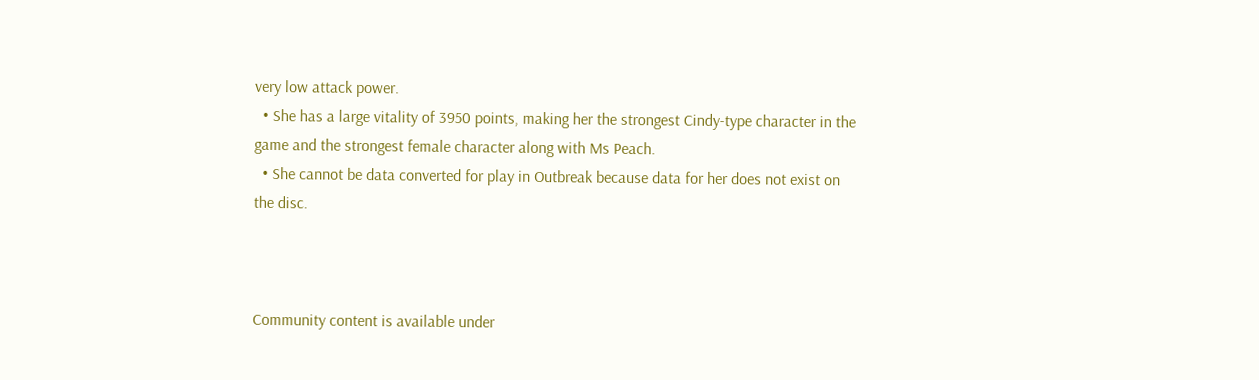very low attack power.
  • She has a large vitality of 3950 points, making her the strongest Cindy-type character in the game and the strongest female character along with Ms Peach.
  • She cannot be data converted for play in Outbreak because data for her does not exist on the disc.



Community content is available under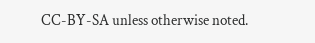CC-BY-SA unless otherwise noted.